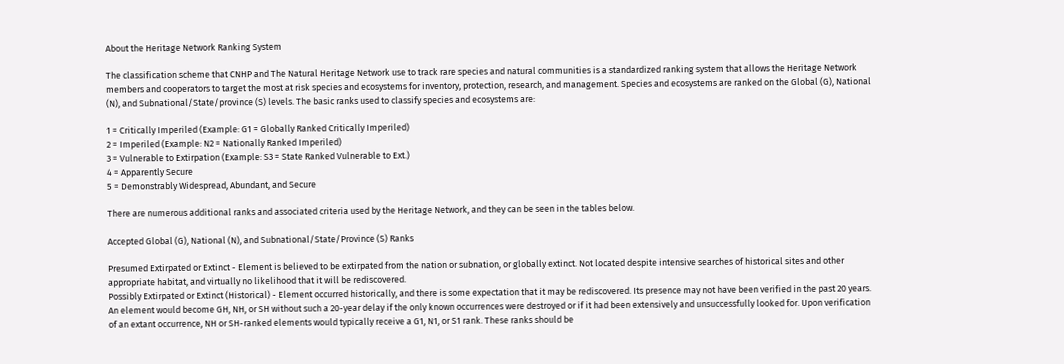About the Heritage Network Ranking System

The classification scheme that CNHP and The Natural Heritage Network use to track rare species and natural communities is a standardized ranking system that allows the Heritage Network members and cooperators to target the most at risk species and ecosystems for inventory, protection, research, and management. Species and ecosystems are ranked on the Global (G), National (N), and Subnational/State/province (S) levels. The basic ranks used to classify species and ecosystems are:

1 = Critically Imperiled (Example: G1 = Globally Ranked Critically Imperiled)
2 = Imperiled (Example: N2 = Nationally Ranked Imperiled)
3 = Vulnerable to Extirpation (Example: S3 = State Ranked Vulnerable to Ext.)
4 = Apparently Secure
5 = Demonstrably Widespread, Abundant, and Secure

There are numerous additional ranks and associated criteria used by the Heritage Network, and they can be seen in the tables below.

Accepted Global (G), National (N), and Subnational/State/Province (S) Ranks

Presumed Extirpated or Extinct - Element is believed to be extirpated from the nation or subnation, or globally extinct. Not located despite intensive searches of historical sites and other appropriate habitat, and virtually no likelihood that it will be rediscovered.
Possibly Extirpated or Extinct (Historical) - Element occurred historically, and there is some expectation that it may be rediscovered. Its presence may not have been verified in the past 20 years. An element would become GH, NH, or SH without such a 20-year delay if the only known occurrences were destroyed or if it had been extensively and unsuccessfully looked for. Upon verification of an extant occurrence, NH or SH-ranked elements would typically receive a G1, N1, or S1 rank. These ranks should be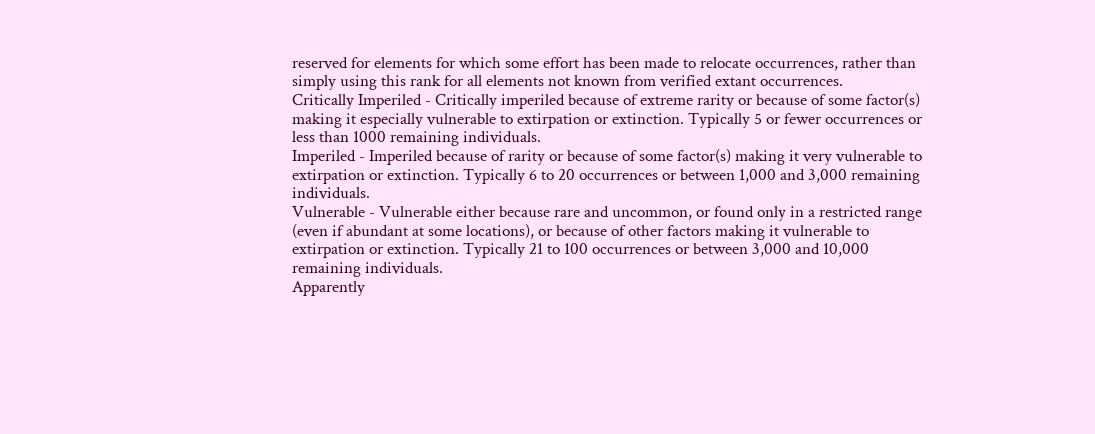reserved for elements for which some effort has been made to relocate occurrences, rather than simply using this rank for all elements not known from verified extant occurrences.
Critically Imperiled - Critically imperiled because of extreme rarity or because of some factor(s) making it especially vulnerable to extirpation or extinction. Typically 5 or fewer occurrences or less than 1000 remaining individuals.
Imperiled - Imperiled because of rarity or because of some factor(s) making it very vulnerable to extirpation or extinction. Typically 6 to 20 occurrences or between 1,000 and 3,000 remaining individuals.
Vulnerable - Vulnerable either because rare and uncommon, or found only in a restricted range (even if abundant at some locations), or because of other factors making it vulnerable to extirpation or extinction. Typically 21 to 100 occurrences or between 3,000 and 10,000 remaining individuals.
Apparently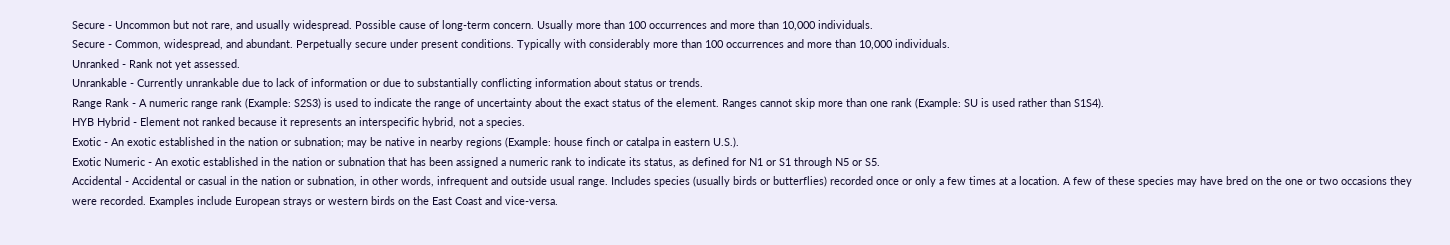Secure - Uncommon but not rare, and usually widespread. Possible cause of long-term concern. Usually more than 100 occurrences and more than 10,000 individuals.
Secure - Common, widespread, and abundant. Perpetually secure under present conditions. Typically with considerably more than 100 occurrences and more than 10,000 individuals.
Unranked - Rank not yet assessed.
Unrankable - Currently unrankable due to lack of information or due to substantially conflicting information about status or trends.
Range Rank - A numeric range rank (Example: S2S3) is used to indicate the range of uncertainty about the exact status of the element. Ranges cannot skip more than one rank (Example: SU is used rather than S1S4).
HYB Hybrid - Element not ranked because it represents an interspecific hybrid, not a species.
Exotic - An exotic established in the nation or subnation; may be native in nearby regions (Example: house finch or catalpa in eastern U.S.).
Exotic Numeric - An exotic established in the nation or subnation that has been assigned a numeric rank to indicate its status, as defined for N1 or S1 through N5 or S5.
Accidental - Accidental or casual in the nation or subnation, in other words, infrequent and outside usual range. Includes species (usually birds or butterflies) recorded once or only a few times at a location. A few of these species may have bred on the one or two occasions they were recorded. Examples include European strays or western birds on the East Coast and vice-versa.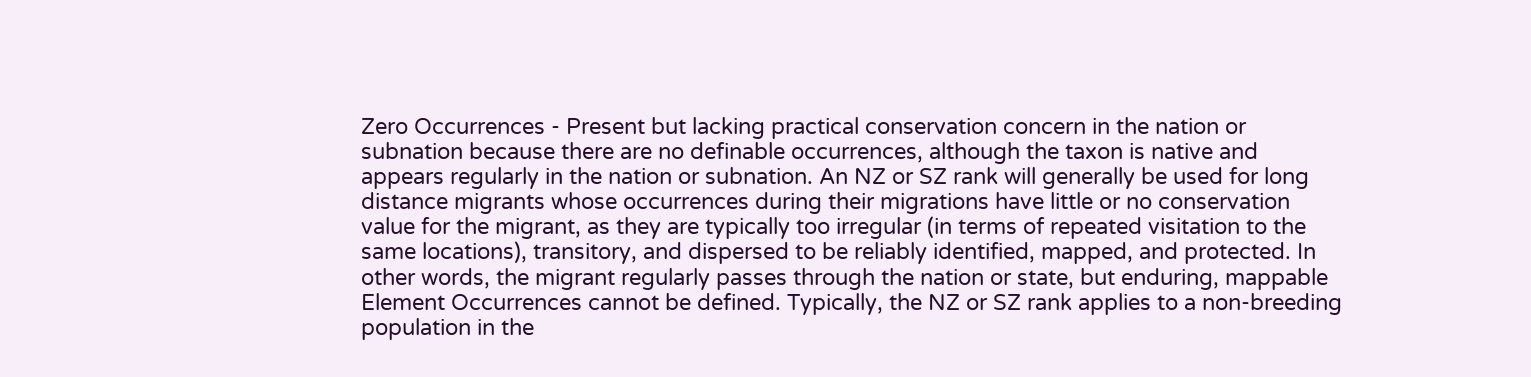Zero Occurrences - Present but lacking practical conservation concern in the nation or subnation because there are no definable occurrences, although the taxon is native and appears regularly in the nation or subnation. An NZ or SZ rank will generally be used for long distance migrants whose occurrences during their migrations have little or no conservation value for the migrant, as they are typically too irregular (in terms of repeated visitation to the same locations), transitory, and dispersed to be reliably identified, mapped, and protected. In other words, the migrant regularly passes through the nation or state, but enduring, mappable Element Occurrences cannot be defined. Typically, the NZ or SZ rank applies to a non-breeding population in the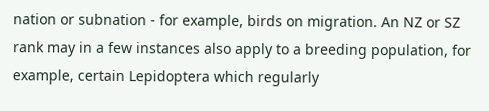nation or subnation - for example, birds on migration. An NZ or SZ rank may in a few instances also apply to a breeding population, for example, certain Lepidoptera which regularly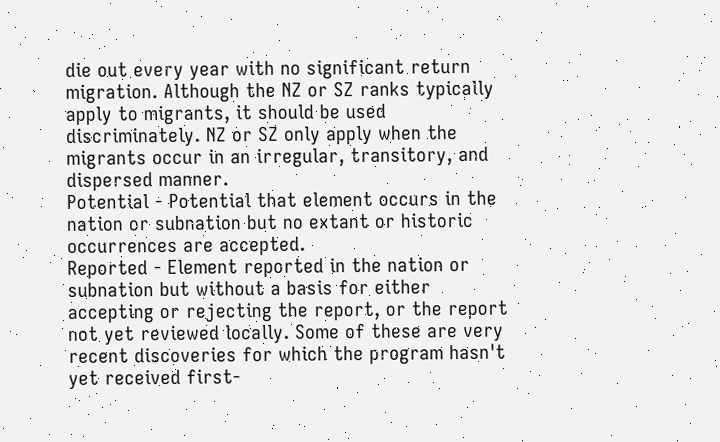die out every year with no significant return migration. Although the NZ or SZ ranks typically apply to migrants, it should be used discriminately. NZ or SZ only apply when the migrants occur in an irregular, transitory, and dispersed manner.
Potential - Potential that element occurs in the nation or subnation but no extant or historic occurrences are accepted.
Reported - Element reported in the nation or subnation but without a basis for either accepting or rejecting the report, or the report not yet reviewed locally. Some of these are very recent discoveries for which the program hasn't yet received first-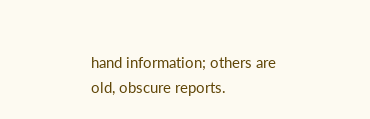hand information; others are old, obscure reports.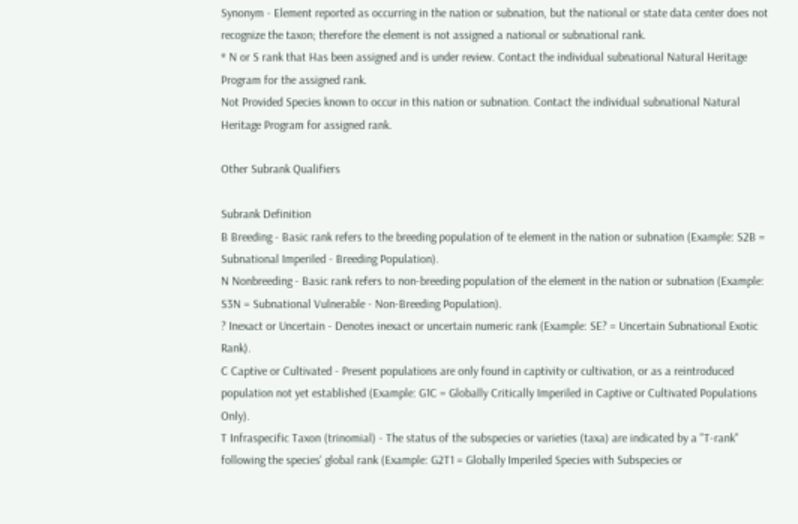Synonym - Element reported as occurring in the nation or subnation, but the national or state data center does not recognize the taxon; therefore the element is not assigned a national or subnational rank.
* N or S rank that Has been assigned and is under review. Contact the individual subnational Natural Heritage Program for the assigned rank.
Not Provided Species known to occur in this nation or subnation. Contact the individual subnational Natural Heritage Program for assigned rank.

Other Subrank Qualifiers

Subrank Definition
B Breeding - Basic rank refers to the breeding population of te element in the nation or subnation (Example: S2B = Subnational Imperiled - Breeding Population).
N Nonbreeding - Basic rank refers to non-breeding population of the element in the nation or subnation (Example: S3N = Subnational Vulnerable - Non-Breeding Population).
? Inexact or Uncertain - Denotes inexact or uncertain numeric rank (Example: SE? = Uncertain Subnational Exotic Rank).
C Captive or Cultivated - Present populations are only found in captivity or cultivation, or as a reintroduced population not yet established (Example: G1C = Globally Critically Imperiled in Captive or Cultivated Populations Only).
T Infraspecific Taxon (trinomial) - The status of the subspecies or varieties (taxa) are indicated by a "T-rank" following the species' global rank (Example: G2T1 = Globally Imperiled Species with Subspecies or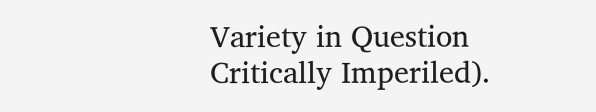Variety in Question Critically Imperiled).